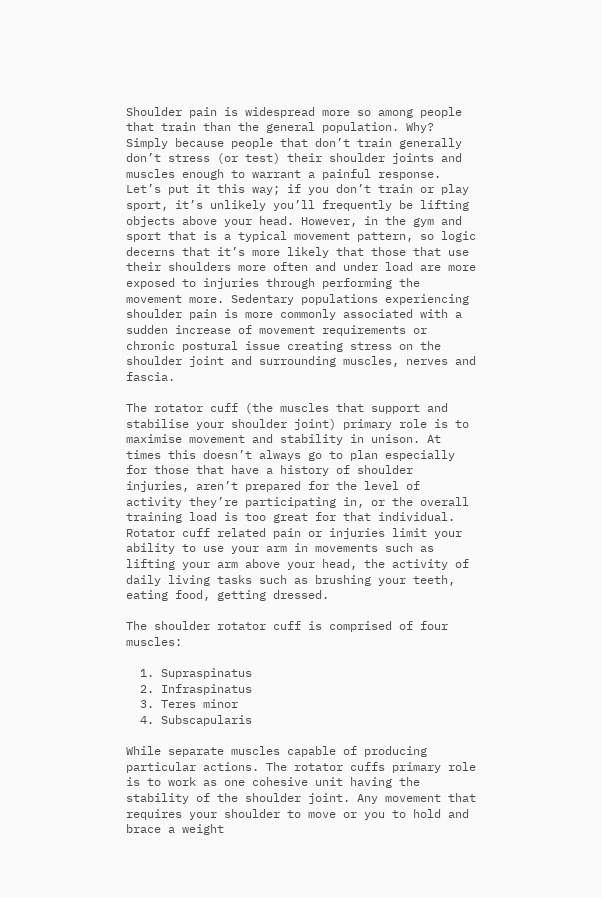Shoulder pain is widespread more so among people that train than the general population. Why? Simply because people that don’t train generally don’t stress (or test) their shoulder joints and muscles enough to warrant a painful response. Let’s put it this way; if you don’t train or play sport, it’s unlikely you’ll frequently be lifting objects above your head. However, in the gym and sport that is a typical movement pattern, so logic decerns that it’s more likely that those that use their shoulders more often and under load are more exposed to injuries through performing the movement more. Sedentary populations experiencing shoulder pain is more commonly associated with a sudden increase of movement requirements or chronic postural issue creating stress on the shoulder joint and surrounding muscles, nerves and fascia.

The rotator cuff (the muscles that support and stabilise your shoulder joint) primary role is to maximise movement and stability in unison. At times this doesn’t always go to plan especially for those that have a history of shoulder injuries, aren’t prepared for the level of activity they’re participating in, or the overall training load is too great for that individual. Rotator cuff related pain or injuries limit your ability to use your arm in movements such as lifting your arm above your head, the activity of daily living tasks such as brushing your teeth, eating food, getting dressed.

The shoulder rotator cuff is comprised of four muscles:

  1. Supraspinatus
  2. Infraspinatus
  3. Teres minor
  4. Subscapularis

While separate muscles capable of producing particular actions. The rotator cuffs primary role is to work as one cohesive unit having the stability of the shoulder joint. Any movement that requires your shoulder to move or you to hold and brace a weight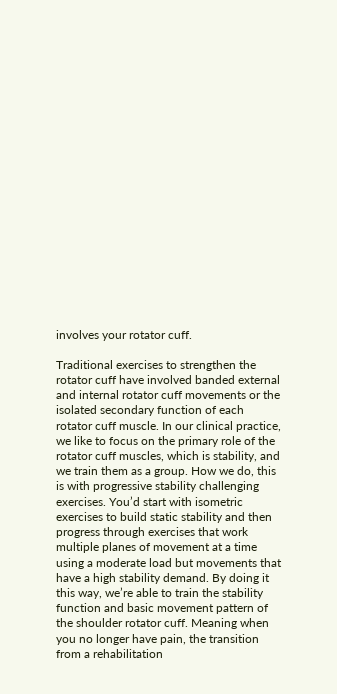involves your rotator cuff.

Traditional exercises to strengthen the rotator cuff have involved banded external and internal rotator cuff movements or the isolated secondary function of each rotator cuff muscle. In our clinical practice, we like to focus on the primary role of the rotator cuff muscles, which is stability, and we train them as a group. How we do, this is with progressive stability challenging exercises. You’d start with isometric exercises to build static stability and then progress through exercises that work multiple planes of movement at a time using a moderate load but movements that have a high stability demand. By doing it this way, we’re able to train the stability function and basic movement pattern of the shoulder rotator cuff. Meaning when you no longer have pain, the transition from a rehabilitation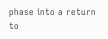phase into a return to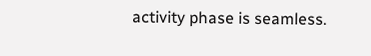activity phase is seamless.